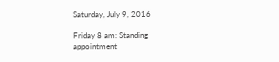Saturday, July 9, 2016

Friday 8 am: Standing appointment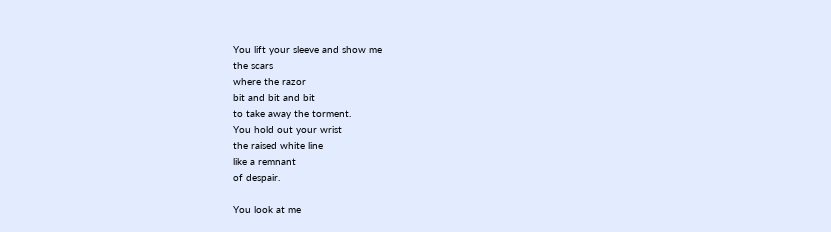You lift your sleeve and show me
the scars
where the razor
bit and bit and bit
to take away the torment.
You hold out your wrist
the raised white line
like a remnant
of despair.

You look at me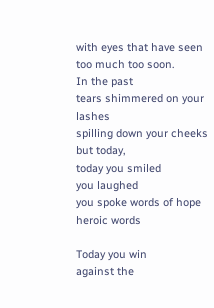with eyes that have seen
too much too soon.
In the past
tears shimmered on your lashes
spilling down your cheeks
but today,
today you smiled
you laughed
you spoke words of hope
heroic words

Today you win
against the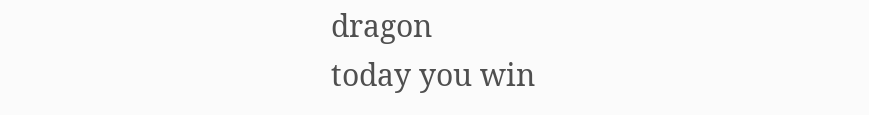dragon
today you win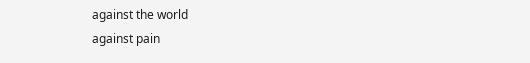against the world
against pain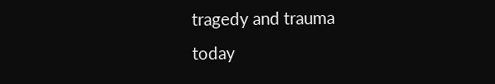tragedy and trauma
today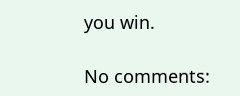you win.

No comments: